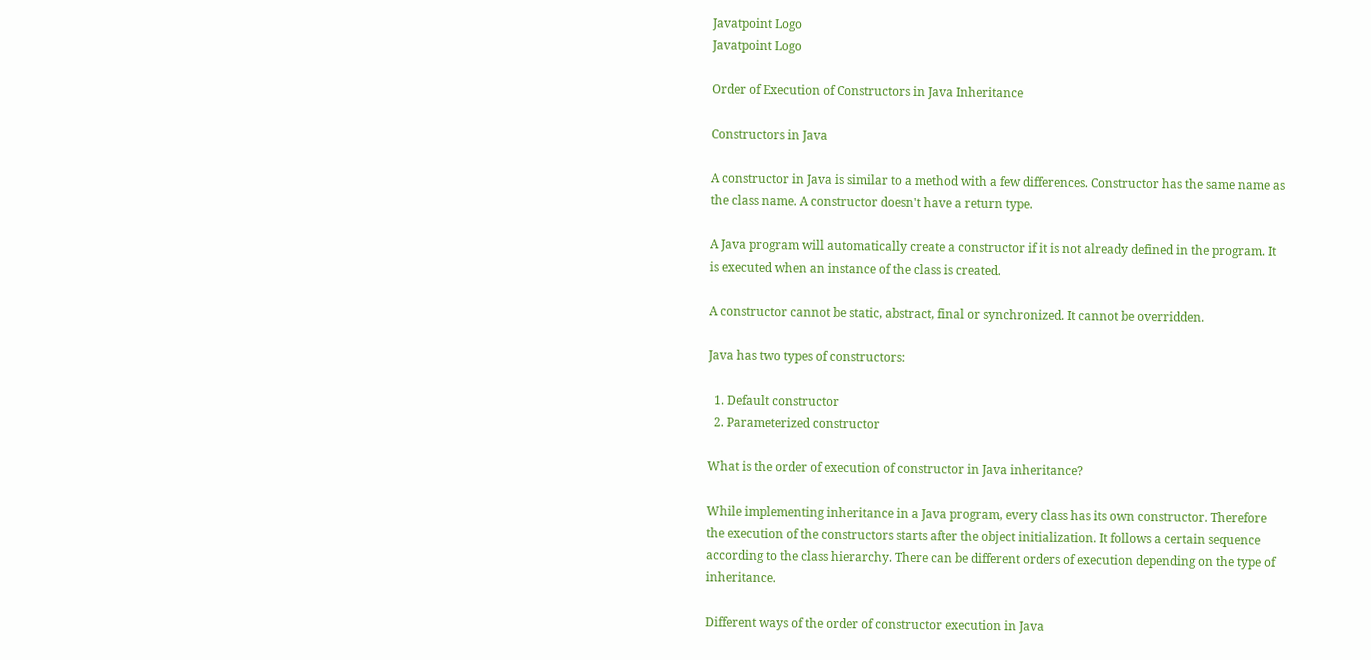Javatpoint Logo
Javatpoint Logo

Order of Execution of Constructors in Java Inheritance

Constructors in Java

A constructor in Java is similar to a method with a few differences. Constructor has the same name as the class name. A constructor doesn't have a return type.

A Java program will automatically create a constructor if it is not already defined in the program. It is executed when an instance of the class is created.

A constructor cannot be static, abstract, final or synchronized. It cannot be overridden.

Java has two types of constructors:

  1. Default constructor
  2. Parameterized constructor

What is the order of execution of constructor in Java inheritance?

While implementing inheritance in a Java program, every class has its own constructor. Therefore the execution of the constructors starts after the object initialization. It follows a certain sequence according to the class hierarchy. There can be different orders of execution depending on the type of inheritance.

Different ways of the order of constructor execution in Java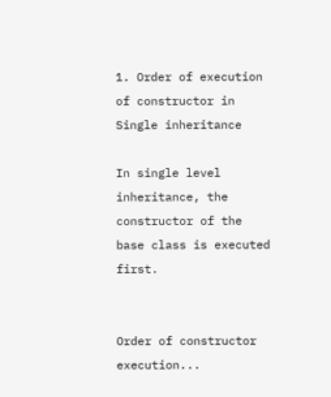1. Order of execution of constructor in Single inheritance

In single level inheritance, the constructor of the base class is executed first.


Order of constructor execution...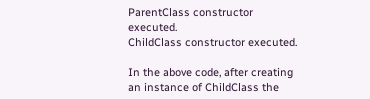ParentClass constructor executed.
ChildClass constructor executed.

In the above code, after creating an instance of ChildClass the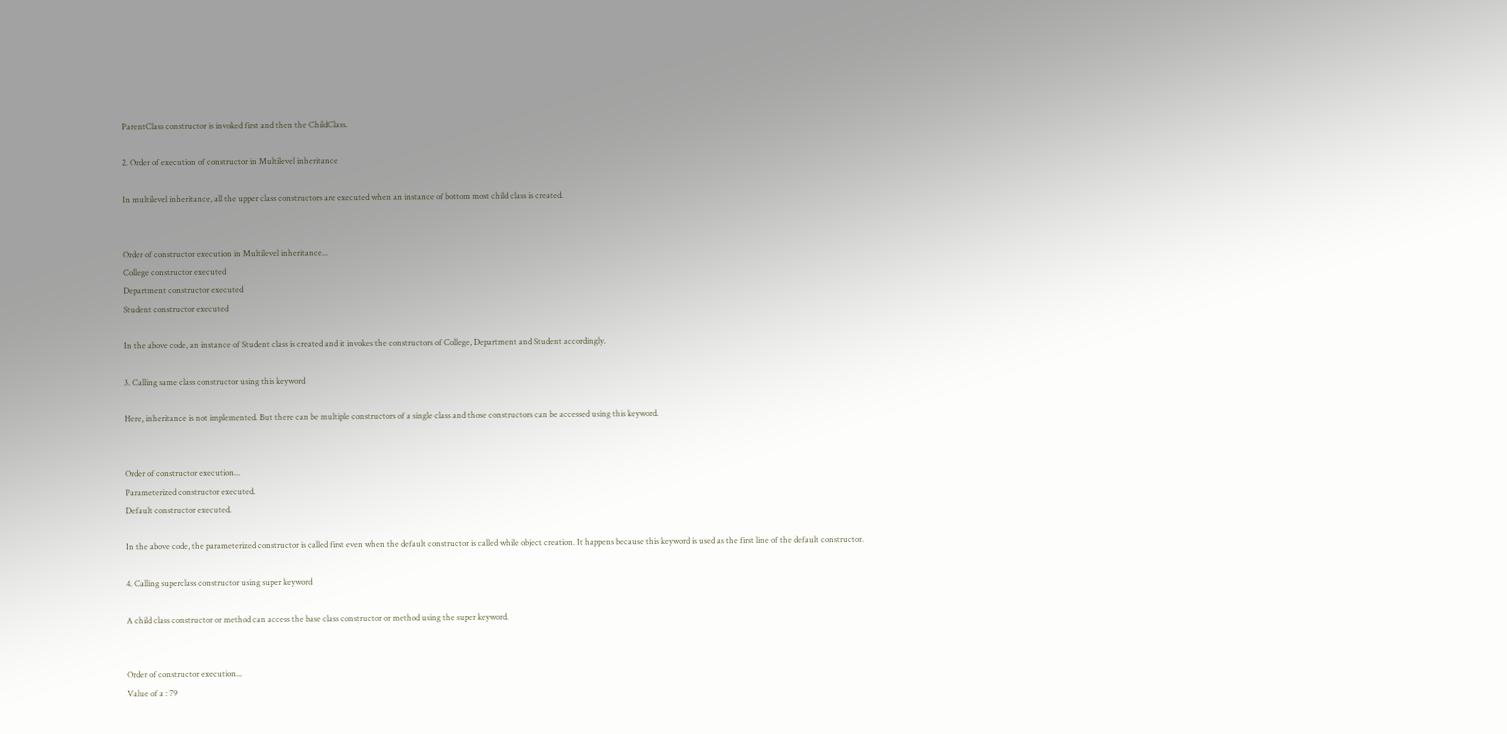ParentClass constructor is invoked first and then the ChildClass.

2. Order of execution of constructor in Multilevel inheritance

In multilevel inheritance, all the upper class constructors are executed when an instance of bottom most child class is created.


Order of constructor execution in Multilevel inheritance...
College constructor executed
Department constructor executed
Student constructor executed

In the above code, an instance of Student class is created and it invokes the constructors of College, Department and Student accordingly.

3. Calling same class constructor using this keyword

Here, inheritance is not implemented. But there can be multiple constructors of a single class and those constructors can be accessed using this keyword.


Order of constructor execution...
Parameterized constructor executed.
Default constructor executed.

In the above code, the parameterized constructor is called first even when the default constructor is called while object creation. It happens because this keyword is used as the first line of the default constructor.

4. Calling superclass constructor using super keyword

A child class constructor or method can access the base class constructor or method using the super keyword.


Order of constructor execution...
Value of a : 79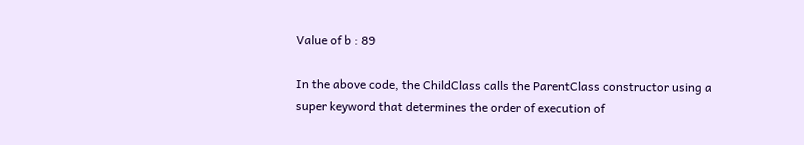Value of b : 89

In the above code, the ChildClass calls the ParentClass constructor using a super keyword that determines the order of execution of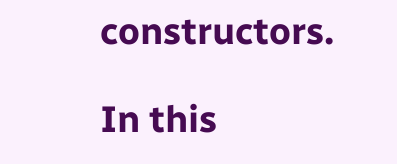constructors.

In this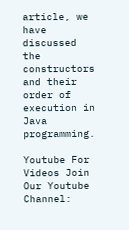article, we have discussed the constructors and their order of execution in Java programming.

Youtube For Videos Join Our Youtube Channel: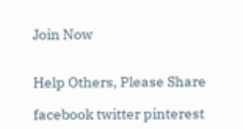Join Now


Help Others, Please Share

facebook twitter pinterest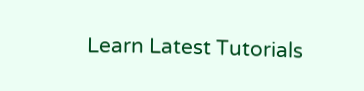Learn Latest Tutorials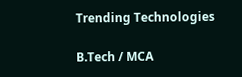Trending Technologies

B.Tech / MCA